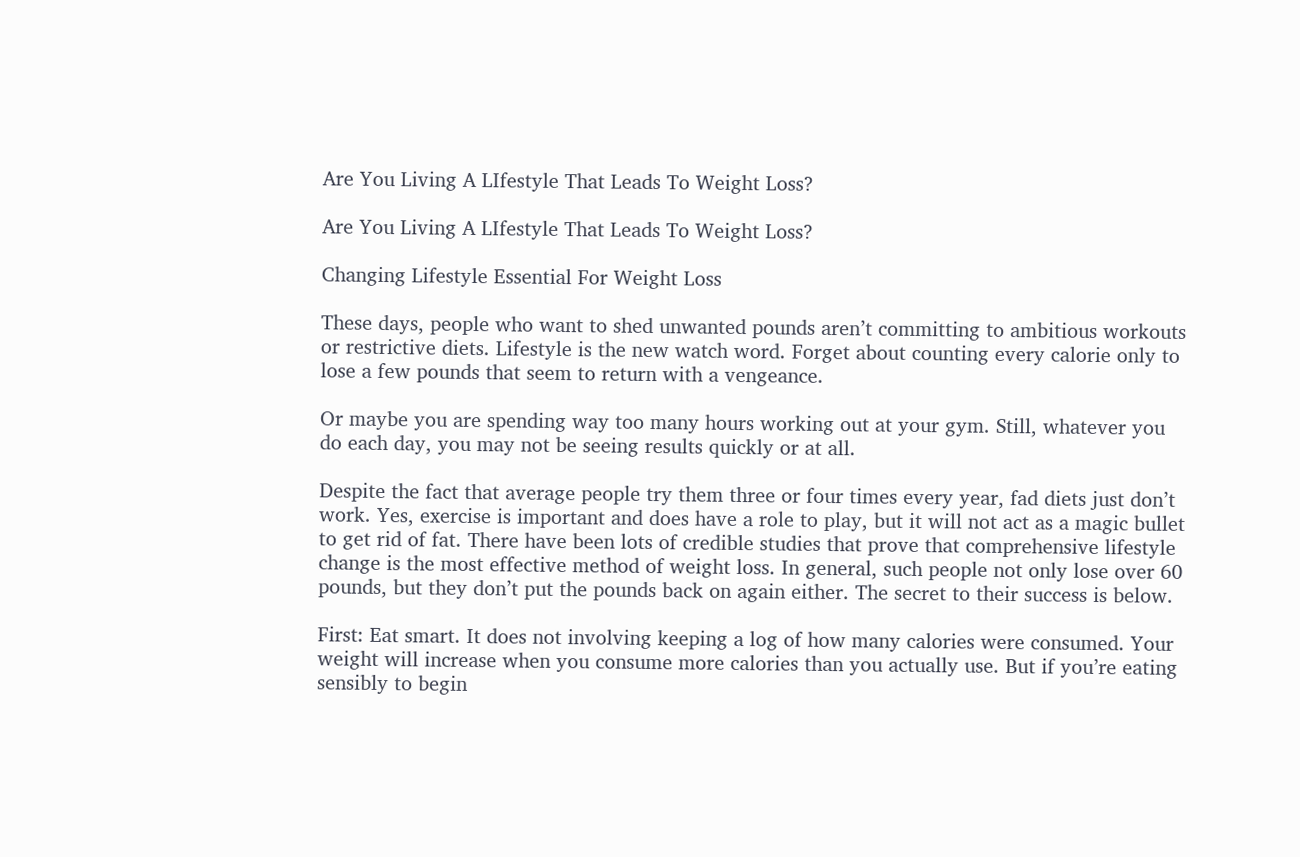Are You Living A LIfestyle That Leads To Weight Loss?

Are You Living A LIfestyle That Leads To Weight Loss?

Changing Lifestyle Essential For Weight Loss

These days, people who want to shed unwanted pounds aren’t committing to ambitious workouts or restrictive diets. Lifestyle is the new watch word. Forget about counting every calorie only to lose a few pounds that seem to return with a vengeance.

Or maybe you are spending way too many hours working out at your gym. Still, whatever you do each day, you may not be seeing results quickly or at all.

Despite the fact that average people try them three or four times every year, fad diets just don’t work. Yes, exercise is important and does have a role to play, but it will not act as a magic bullet to get rid of fat. There have been lots of credible studies that prove that comprehensive lifestyle change is the most effective method of weight loss. In general, such people not only lose over 60 pounds, but they don’t put the pounds back on again either. The secret to their success is below.

First: Eat smart. It does not involving keeping a log of how many calories were consumed. Your weight will increase when you consume more calories than you actually use. But if you’re eating sensibly to begin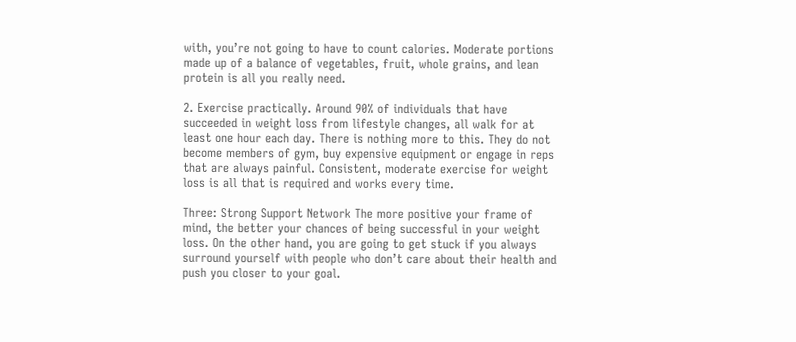with, you’re not going to have to count calories. Moderate portions made up of a balance of vegetables, fruit, whole grains, and lean protein is all you really need.

2. Exercise practically. Around 90% of individuals that have succeeded in weight loss from lifestyle changes, all walk for at least one hour each day. There is nothing more to this. They do not become members of gym, buy expensive equipment or engage in reps that are always painful. Consistent, moderate exercise for weight loss is all that is required and works every time.

Three: Strong Support Network The more positive your frame of mind, the better your chances of being successful in your weight loss. On the other hand, you are going to get stuck if you always surround yourself with people who don’t care about their health and push you closer to your goal.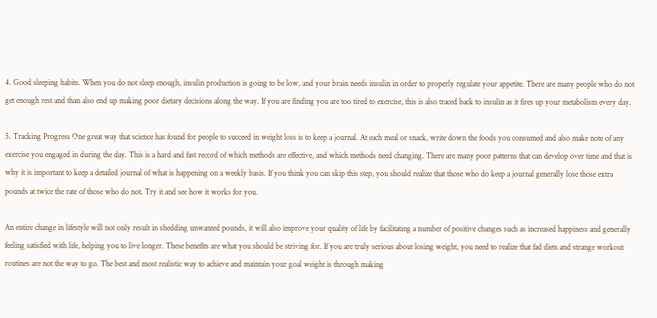4. Good sleeping habits. When you do not sleep enough, insulin production is going to be low, and your brain needs insulin in order to properly regulate your appetite. There are many people who do not get enough rest and than also end up making poor dietary decisions along the way. If you are finding you are too tired to exercise, this is also traced back to insulin as it fires up your metabolism every day.

5. Tracking Progress One great way that science has found for people to succeed in weight loss is to keep a journal. At each meal or snack, write down the foods you consumed and also make note of any exercise you engaged in during the day. This is a hard and fast record of which methods are effective, and which methods need changing. There are many poor patterns that can develop over time and that is why it is important to keep a detailed journal of what is happening on a weekly basis. If you think you can skip this step, you should realize that those who do keep a journal generally lose those extra pounds at twice the rate of those who do not. Try it and see how it works for you.

An entire change in lifestyle will not only result in shedding unwanted pounds, it will also improve your quality of life by facilitating a number of positive changes such as increased happiness and generally feeling satisfied with life, helping you to live longer. These benefits are what you should be striving for. If you are truly serious about losing weight, you need to realize that fad diets and strange workout routines are not the way to go. The best and most realistic way to achieve and maintain your goal weight is through making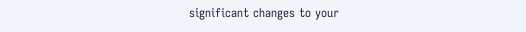significant changes to your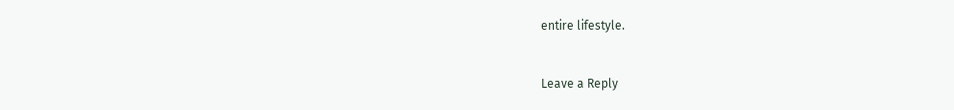entire lifestyle.


Leave a Reply